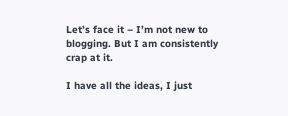Let’s face it – I’m not new to blogging. But I am consistently crap at it.

I have all the ideas, I just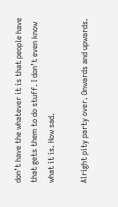don’t have the whatever it is that people have that gets them to do stuff. I don’t even know what it is. How sad.

Alright pity party over. Onwards and upwards.